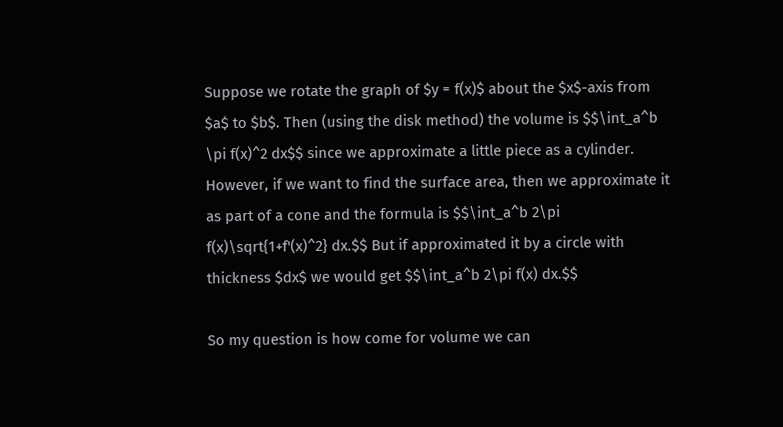Suppose we rotate the graph of $y = f(x)$ about the $x$-axis from $a$ to $b$. Then (using the disk method) the volume is $$\int_a^b \pi f(x)^2 dx$$ since we approximate a little piece as a cylinder. However, if we want to find the surface area, then we approximate it as part of a cone and the formula is $$\int_a^b 2\pi f(x)\sqrt{1+f'(x)^2} dx.$$ But if approximated it by a circle with thickness $dx$ we would get $$\int_a^b 2\pi f(x) dx.$$

So my question is how come for volume we can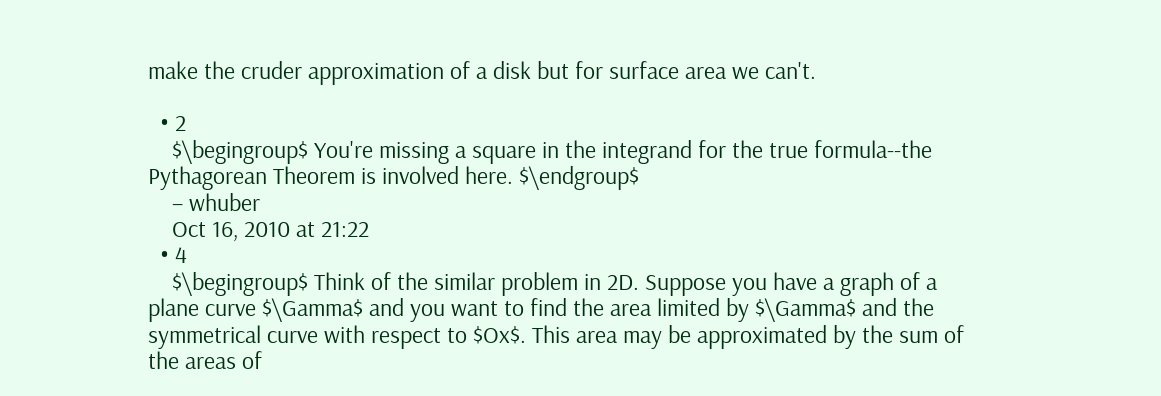make the cruder approximation of a disk but for surface area we can't.

  • 2
    $\begingroup$ You're missing a square in the integrand for the true formula--the Pythagorean Theorem is involved here. $\endgroup$
    – whuber
    Oct 16, 2010 at 21:22
  • 4
    $\begingroup$ Think of the similar problem in 2D. Suppose you have a graph of a plane curve $\Gamma$ and you want to find the area limited by $\Gamma$ and the symmetrical curve with respect to $Ox$. This area may be approximated by the sum of the areas of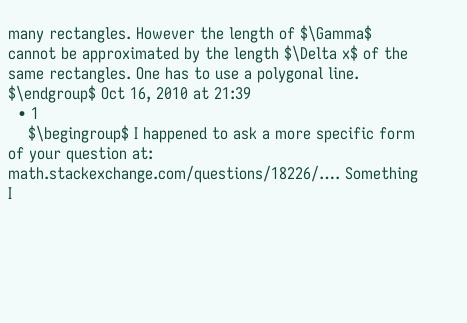many rectangles. However the length of $\Gamma$ cannot be approximated by the length $\Delta x$ of the same rectangles. One has to use a polygonal line. $\endgroup$ Oct 16, 2010 at 21:39
  • 1
    $\begingroup$ I happened to ask a more specific form of your question at: math.stackexchange.com/questions/18226/…. Something I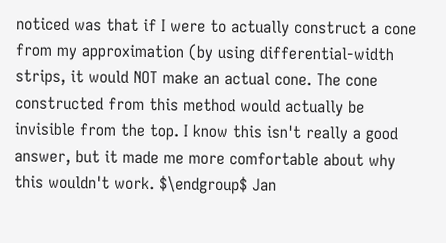noticed was that if I were to actually construct a cone from my approximation (by using differential-width strips, it would NOT make an actual cone. The cone constructed from this method would actually be invisible from the top. I know this isn't really a good answer, but it made me more comfortable about why this wouldn't work. $\endgroup$ Jan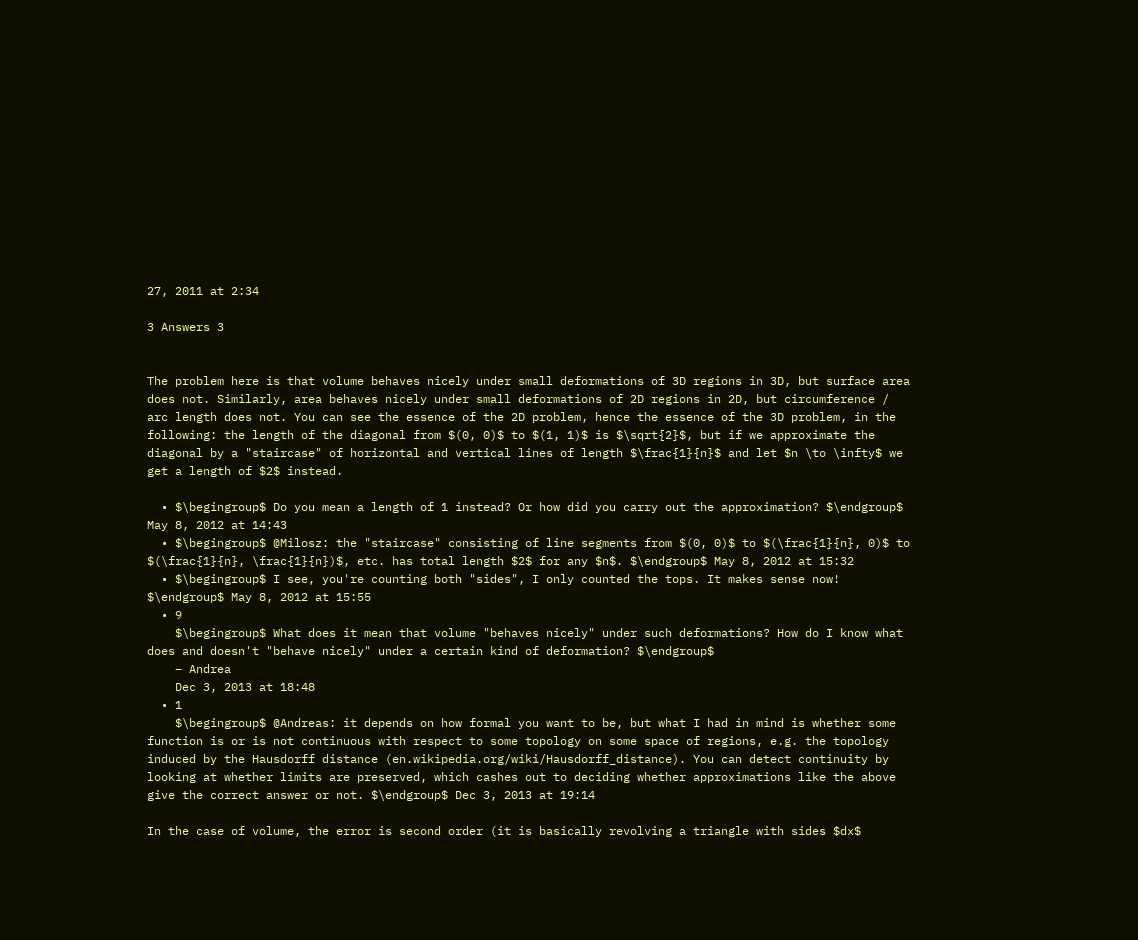27, 2011 at 2:34

3 Answers 3


The problem here is that volume behaves nicely under small deformations of 3D regions in 3D, but surface area does not. Similarly, area behaves nicely under small deformations of 2D regions in 2D, but circumference / arc length does not. You can see the essence of the 2D problem, hence the essence of the 3D problem, in the following: the length of the diagonal from $(0, 0)$ to $(1, 1)$ is $\sqrt{2}$, but if we approximate the diagonal by a "staircase" of horizontal and vertical lines of length $\frac{1}{n}$ and let $n \to \infty$ we get a length of $2$ instead.

  • $\begingroup$ Do you mean a length of 1 instead? Or how did you carry out the approximation? $\endgroup$ May 8, 2012 at 14:43
  • $\begingroup$ @Milosz: the "staircase" consisting of line segments from $(0, 0)$ to $(\frac{1}{n}, 0)$ to $(\frac{1}{n}, \frac{1}{n})$, etc. has total length $2$ for any $n$. $\endgroup$ May 8, 2012 at 15:32
  • $\begingroup$ I see, you're counting both "sides", I only counted the tops. It makes sense now! $\endgroup$ May 8, 2012 at 15:55
  • 9
    $\begingroup$ What does it mean that volume "behaves nicely" under such deformations? How do I know what does and doesn't "behave nicely" under a certain kind of deformation? $\endgroup$
    – Andrea
    Dec 3, 2013 at 18:48
  • 1
    $\begingroup$ @Andreas: it depends on how formal you want to be, but what I had in mind is whether some function is or is not continuous with respect to some topology on some space of regions, e.g. the topology induced by the Hausdorff distance (en.wikipedia.org/wiki/Hausdorff_distance). You can detect continuity by looking at whether limits are preserved, which cashes out to deciding whether approximations like the above give the correct answer or not. $\endgroup$ Dec 3, 2013 at 19:14

In the case of volume, the error is second order (it is basically revolving a triangle with sides $dx$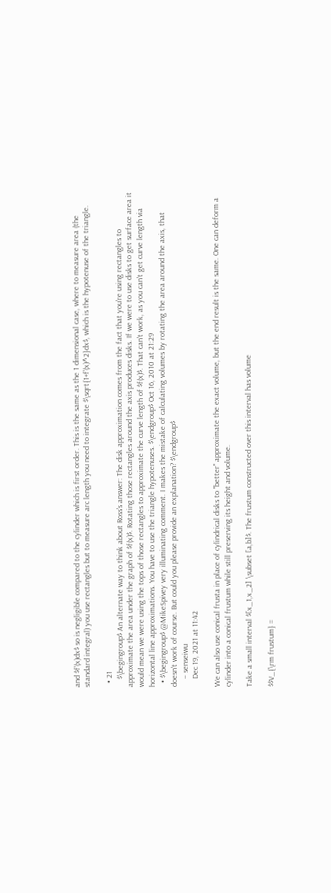and $f'(x)dx$ so is negligible compared to the cylinder which is first order. This is the same as the 1 dimensional case, where to measure area (the standard integral) you use rectangles but to measure arc length you need to integrate $\sqrt{1+f'(x)^2}dx$, which is the hypotenuse of the triangle.

  • 21
    $\begingroup$ An alternate way to think about Ross's answer: The disk approximation comes from the fact that you're using rectangles to approximate the area under the graph of $f(x)$. Rotating those rectangles around the axis produces disks. If we were to use disks to get surface area it would mean we were using the tops of those rectangles to approximate the curve length of $f(x)$. That can't work, as you can't get curve length via horizontal line approximations. You have to use the triangle hypotenuses. $\endgroup$ Oct 16, 2010 at 21:29
  • $\begingroup$ @MikeSpivey very illuminating comment. I makes the mistake of calculating volumes by rotating the area around the axis, that doesn't work of course. But could you please provide an explanation? $\endgroup$
    – senseiwu
    Dec 19, 2021 at 11:42

We can also use conical frusta in place of cylindrical disks to "better" approximate the exact volume, but the end result is the same. One can deform a cylinder into a conical frustum while still preserving its height and volume.

Take a small interval $[x_1,x_2] \subset [a,b]$. The frustum constructed over this interval has volume

$$V_{\rm frustum} =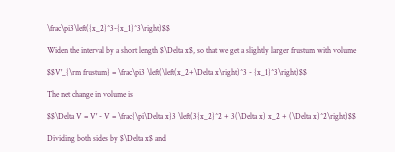\frac\pi3\left({x_2}^3-{x_1}^3\right)$$

Widen the interval by a short length $\Delta x$, so that we get a slightly larger frustum with volume

$$V'_{\rm frustum} = \frac\pi3 \left(\left(x_2+\Delta x\right)^3 - {x_1}^3\right)$$

The net change in volume is

$$\Delta V = V' - V = \frac{\pi\Delta x}3 \left(3{x_2}^2 + 3(\Delta x) x_2 + (\Delta x)^2\right)$$

Dividing both sides by $\Delta x$ and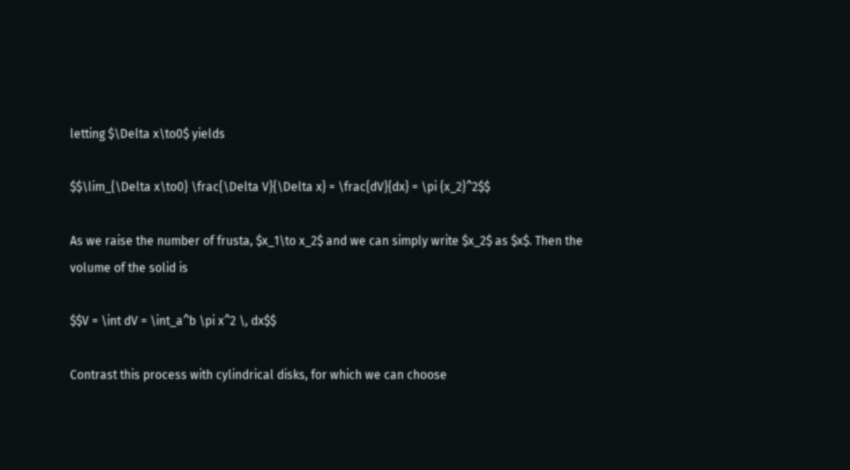letting $\Delta x\to0$ yields

$$\lim_{\Delta x\to0} \frac{\Delta V}{\Delta x} = \frac{dV}{dx} = \pi {x_2}^2$$

As we raise the number of frusta, $x_1\to x_2$ and we can simply write $x_2$ as $x$. Then the volume of the solid is

$$V = \int dV = \int_a^b \pi x^2 \, dx$$

Contrast this process with cylindrical disks, for which we can choose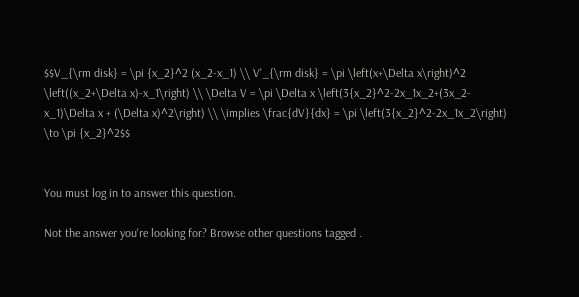$$V_{\rm disk} = \pi {x_2}^2 (x_2-x_1) \\ V'_{\rm disk} = \pi \left(x+\Delta x\right)^2 \left((x_2+\Delta x)-x_1\right) \\ \Delta V = \pi \Delta x \left(3{x_2}^2-2x_1x_2+(3x_2-x_1)\Delta x + (\Delta x)^2\right) \\ \implies \frac{dV}{dx} = \pi \left(3{x_2}^2-2x_1x_2\right) \to \pi {x_2}^2$$


You must log in to answer this question.

Not the answer you're looking for? Browse other questions tagged .